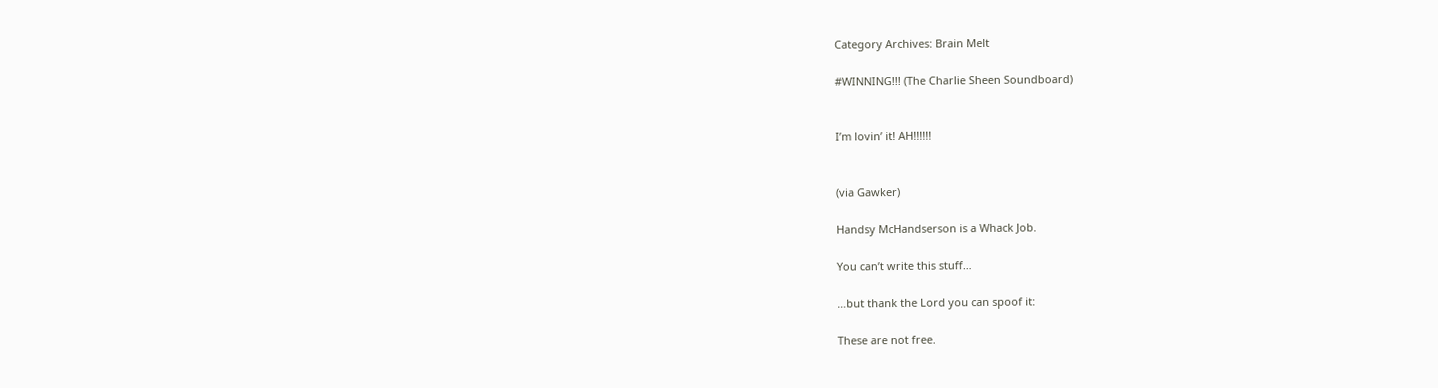Category Archives: Brain Melt

#WINNING!!! (The Charlie Sheen Soundboard)


I’m lovin’ it! AH!!!!!!


(via Gawker)

Handsy McHandserson is a Whack Job.

You can’t write this stuff…

…but thank the Lord you can spoof it:

These are not free.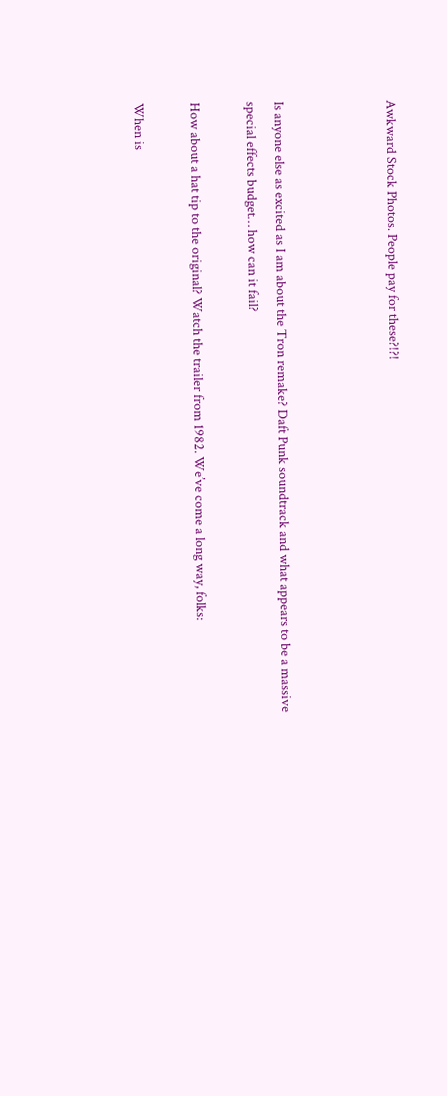Awkward Stock Photos. People pay for these?!?!



Is anyone else as excited as I am about the Tron remake? Daft Punk soundtrack and what appears to be a massive special effects budget… how can it fail?

How about a hat tip to the original? Watch the trailer from 1982. We’ve come a long way, folks:

When is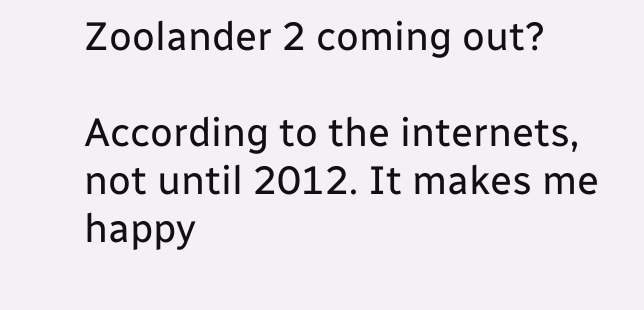Zoolander 2 coming out?

According to the internets, not until 2012. It makes me happy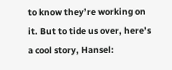to know they’re working on it. But to tide us over, here’s a cool story, Hansel: